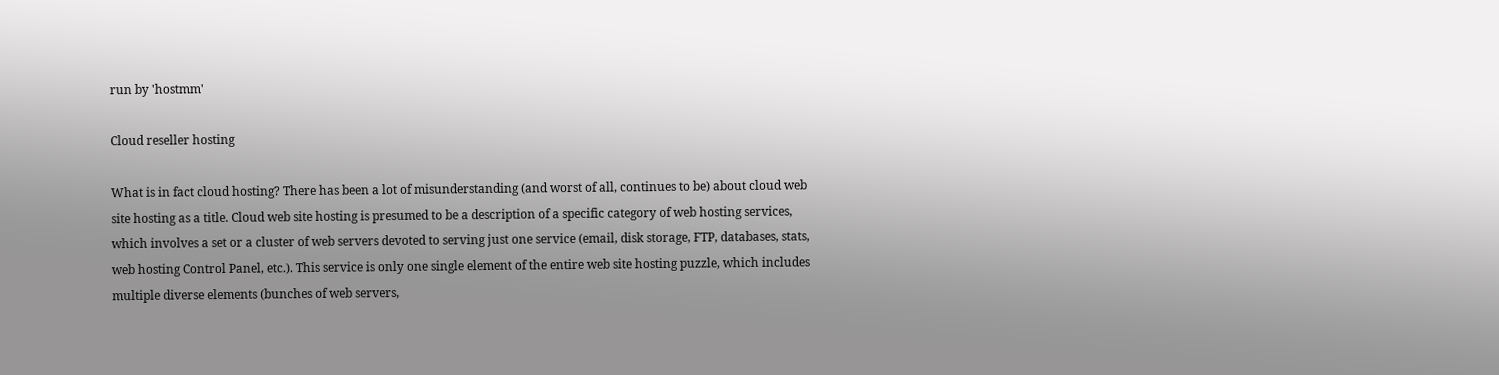run by 'hostmm'

Cloud reseller hosting

What is in fact cloud hosting? There has been a lot of misunderstanding (and worst of all, continues to be) about cloud web site hosting as a title. Cloud web site hosting is presumed to be a description of a specific category of web hosting services, which involves a set or a cluster of web servers devoted to serving just one service (email, disk storage, FTP, databases, stats, web hosting Control Panel, etc.). This service is only one single element of the entire web site hosting puzzle, which includes multiple diverse elements (bunches of web servers,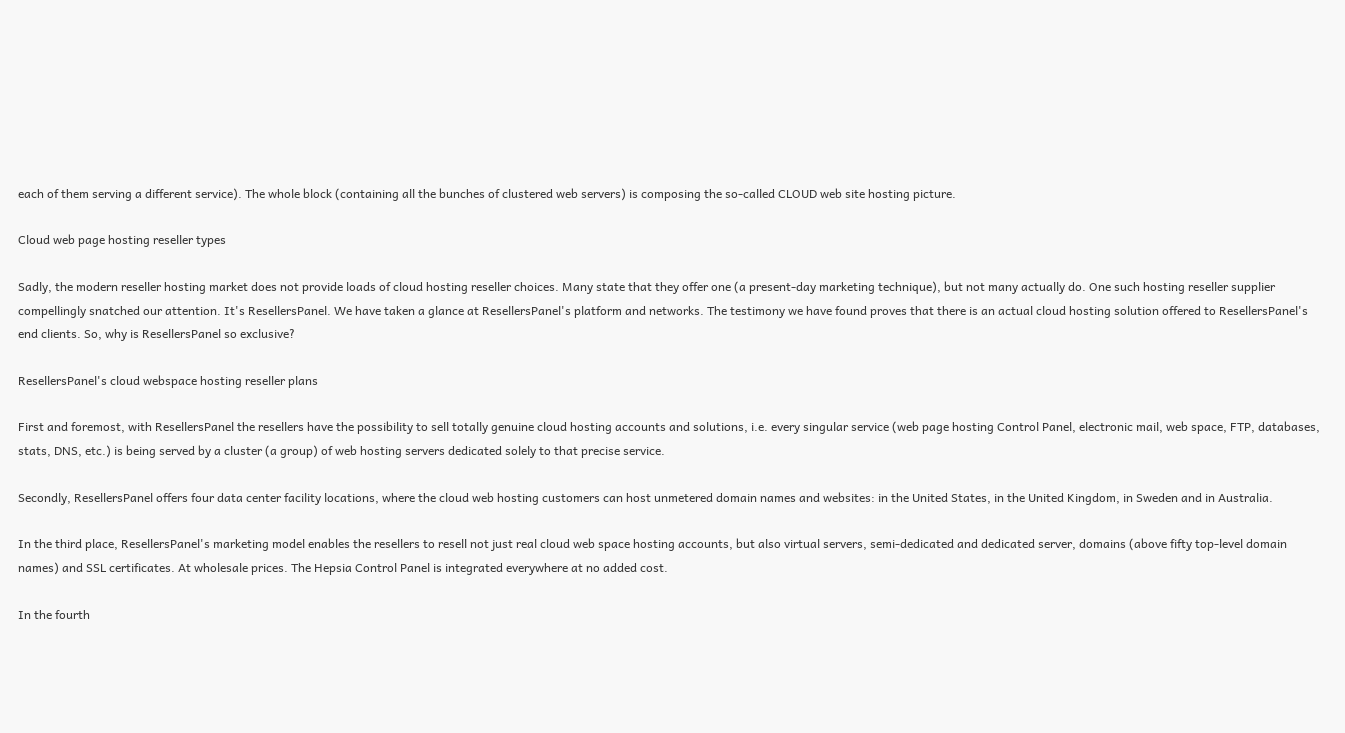each of them serving a different service). The whole block (containing all the bunches of clustered web servers) is composing the so-called CLOUD web site hosting picture.

Cloud web page hosting reseller types

Sadly, the modern reseller hosting market does not provide loads of cloud hosting reseller choices. Many state that they offer one (a present-day marketing technique), but not many actually do. One such hosting reseller supplier compellingly snatched our attention. It's ResellersPanel. We have taken a glance at ResellersPanel's platform and networks. The testimony we have found proves that there is an actual cloud hosting solution offered to ResellersPanel's end clients. So, why is ResellersPanel so exclusive?

ResellersPanel's cloud webspace hosting reseller plans

First and foremost, with ResellersPanel the resellers have the possibility to sell totally genuine cloud hosting accounts and solutions, i.e. every singular service (web page hosting Control Panel, electronic mail, web space, FTP, databases, stats, DNS, etc.) is being served by a cluster (a group) of web hosting servers dedicated solely to that precise service.

Secondly, ResellersPanel offers four data center facility locations, where the cloud web hosting customers can host unmetered domain names and websites: in the United States, in the United Kingdom, in Sweden and in Australia.

In the third place, ResellersPanel's marketing model enables the resellers to resell not just real cloud web space hosting accounts, but also virtual servers, semi-dedicated and dedicated server, domains (above fifty top-level domain names) and SSL certificates. At wholesale prices. The Hepsia Control Panel is integrated everywhere at no added cost.

In the fourth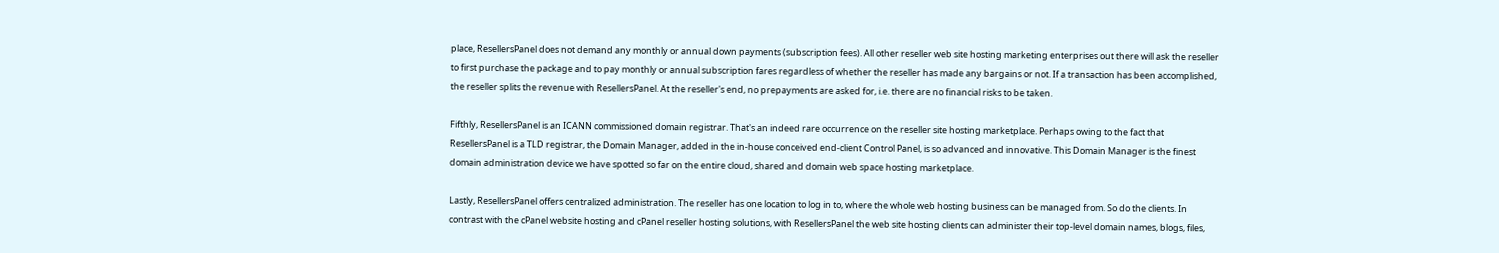place, ResellersPanel does not demand any monthly or annual down payments (subscription fees). All other reseller web site hosting marketing enterprises out there will ask the reseller to first purchase the package and to pay monthly or annual subscription fares regardless of whether the reseller has made any bargains or not. If a transaction has been accomplished, the reseller splits the revenue with ResellersPanel. At the reseller's end, no prepayments are asked for, i.e. there are no financial risks to be taken.

Fifthly, ResellersPanel is an ICANN commissioned domain registrar. That's an indeed rare occurrence on the reseller site hosting marketplace. Perhaps owing to the fact that ResellersPanel is a TLD registrar, the Domain Manager, added in the in-house conceived end-client Control Panel, is so advanced and innovative. This Domain Manager is the finest domain administration device we have spotted so far on the entire cloud, shared and domain web space hosting marketplace.

Lastly, ResellersPanel offers centralized administration. The reseller has one location to log in to, where the whole web hosting business can be managed from. So do the clients. In contrast with the cPanel website hosting and cPanel reseller hosting solutions, with ResellersPanel the web site hosting clients can administer their top-level domain names, blogs, files,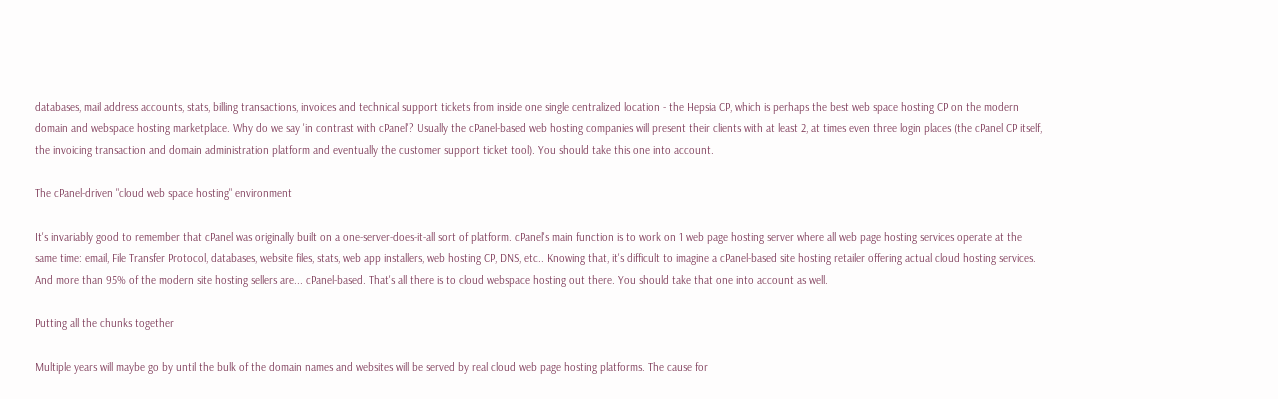databases, mail address accounts, stats, billing transactions, invoices and technical support tickets from inside one single centralized location - the Hepsia CP, which is perhaps the best web space hosting CP on the modern domain and webspace hosting marketplace. Why do we say 'in contrast with cPanel'? Usually the cPanel-based web hosting companies will present their clients with at least 2, at times even three login places (the cPanel CP itself, the invoicing transaction and domain administration platform and eventually the customer support ticket tool). You should take this one into account.

The cPanel-driven "cloud web space hosting" environment

It's invariably good to remember that cPanel was originally built on a one-server-does-it-all sort of platform. cPanel's main function is to work on 1 web page hosting server where all web page hosting services operate at the same time: email, File Transfer Protocol, databases, website files, stats, web app installers, web hosting CP, DNS, etc.. Knowing that, it's difficult to imagine a cPanel-based site hosting retailer offering actual cloud hosting services. And more than 95% of the modern site hosting sellers are... cPanel-based. That's all there is to cloud webspace hosting out there. You should take that one into account as well.

Putting all the chunks together

Multiple years will maybe go by until the bulk of the domain names and websites will be served by real cloud web page hosting platforms. The cause for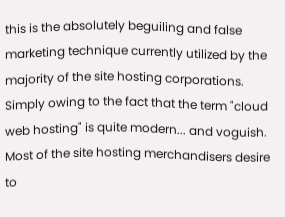this is the absolutely beguiling and false marketing technique currently utilized by the majority of the site hosting corporations. Simply owing to the fact that the term "cloud web hosting" is quite modern... and voguish. Most of the site hosting merchandisers desire to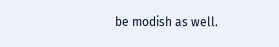be modish as well.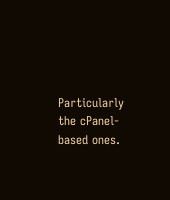Particularly the cPanel-based ones.